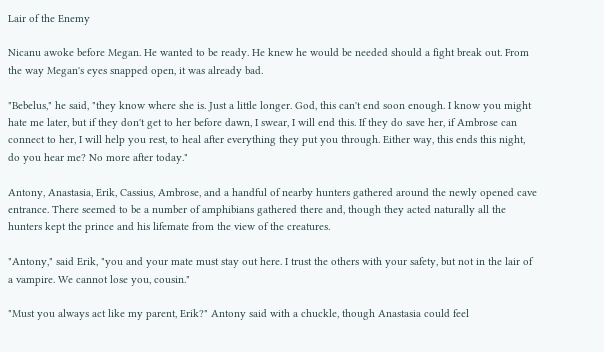Lair of the Enemy

Nicanu awoke before Megan. He wanted to be ready. He knew he would be needed should a fight break out. From the way Megan's eyes snapped open, it was already bad.

"Bebelus," he said, "they know where she is. Just a little longer. God, this can't end soon enough. I know you might hate me later, but if they don't get to her before dawn, I swear, I will end this. If they do save her, if Ambrose can connect to her, I will help you rest, to heal after everything they put you through. Either way, this ends this night, do you hear me? No more after today."

Antony, Anastasia, Erik, Cassius, Ambrose, and a handful of nearby hunters gathered around the newly opened cave entrance. There seemed to be a number of amphibians gathered there and, though they acted naturally all the hunters kept the prince and his lifemate from the view of the creatures.

"Antony," said Erik, "you and your mate must stay out here. I trust the others with your safety, but not in the lair of a vampire. We cannot lose you, cousin."

"Must you always act like my parent, Erik?" Antony said with a chuckle, though Anastasia could feel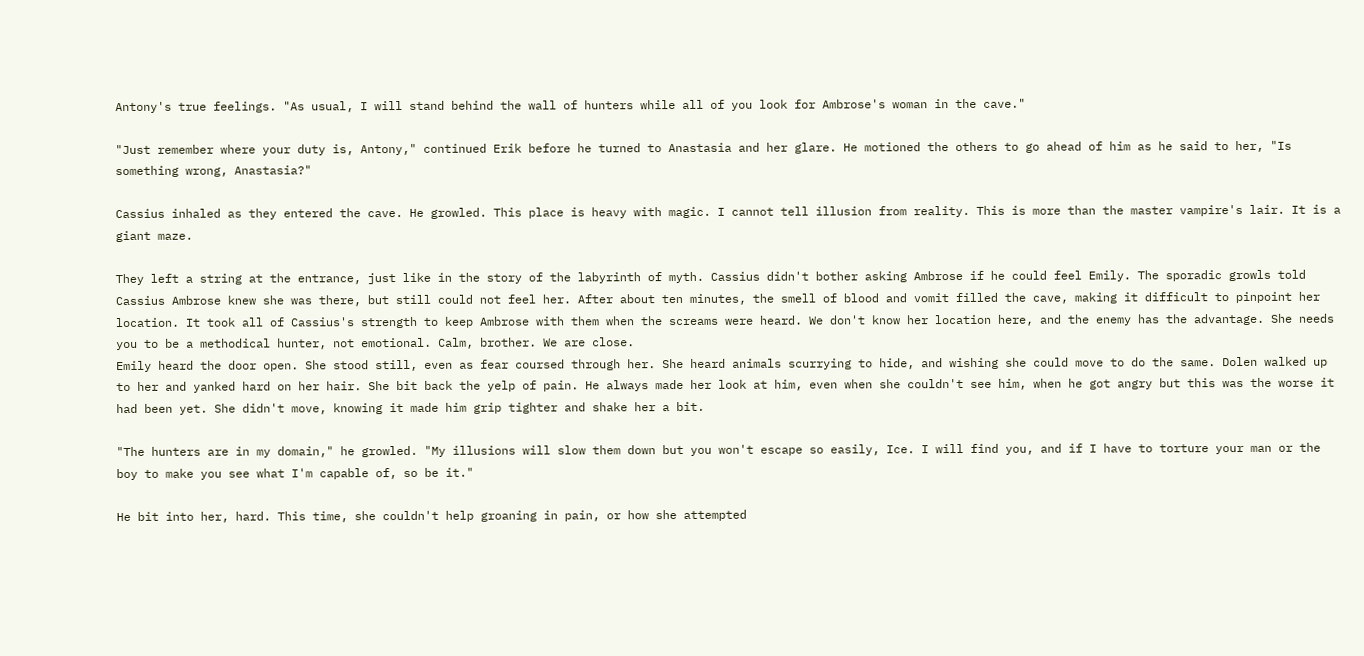Antony's true feelings. "As usual, I will stand behind the wall of hunters while all of you look for Ambrose's woman in the cave."

"Just remember where your duty is, Antony," continued Erik before he turned to Anastasia and her glare. He motioned the others to go ahead of him as he said to her, "Is something wrong, Anastasia?"

Cassius inhaled as they entered the cave. He growled. This place is heavy with magic. I cannot tell illusion from reality. This is more than the master vampire's lair. It is a giant maze.

They left a string at the entrance, just like in the story of the labyrinth of myth. Cassius didn't bother asking Ambrose if he could feel Emily. The sporadic growls told Cassius Ambrose knew she was there, but still could not feel her. After about ten minutes, the smell of blood and vomit filled the cave, making it difficult to pinpoint her location. It took all of Cassius's strength to keep Ambrose with them when the screams were heard. We don't know her location here, and the enemy has the advantage. She needs you to be a methodical hunter, not emotional. Calm, brother. We are close.
Emily heard the door open. She stood still, even as fear coursed through her. She heard animals scurrying to hide, and wishing she could move to do the same. Dolen walked up to her and yanked hard on her hair. She bit back the yelp of pain. He always made her look at him, even when she couldn't see him, when he got angry but this was the worse it had been yet. She didn't move, knowing it made him grip tighter and shake her a bit.

"The hunters are in my domain," he growled. "My illusions will slow them down but you won't escape so easily, Ice. I will find you, and if I have to torture your man or the boy to make you see what I'm capable of, so be it."

He bit into her, hard. This time, she couldn't help groaning in pain, or how she attempted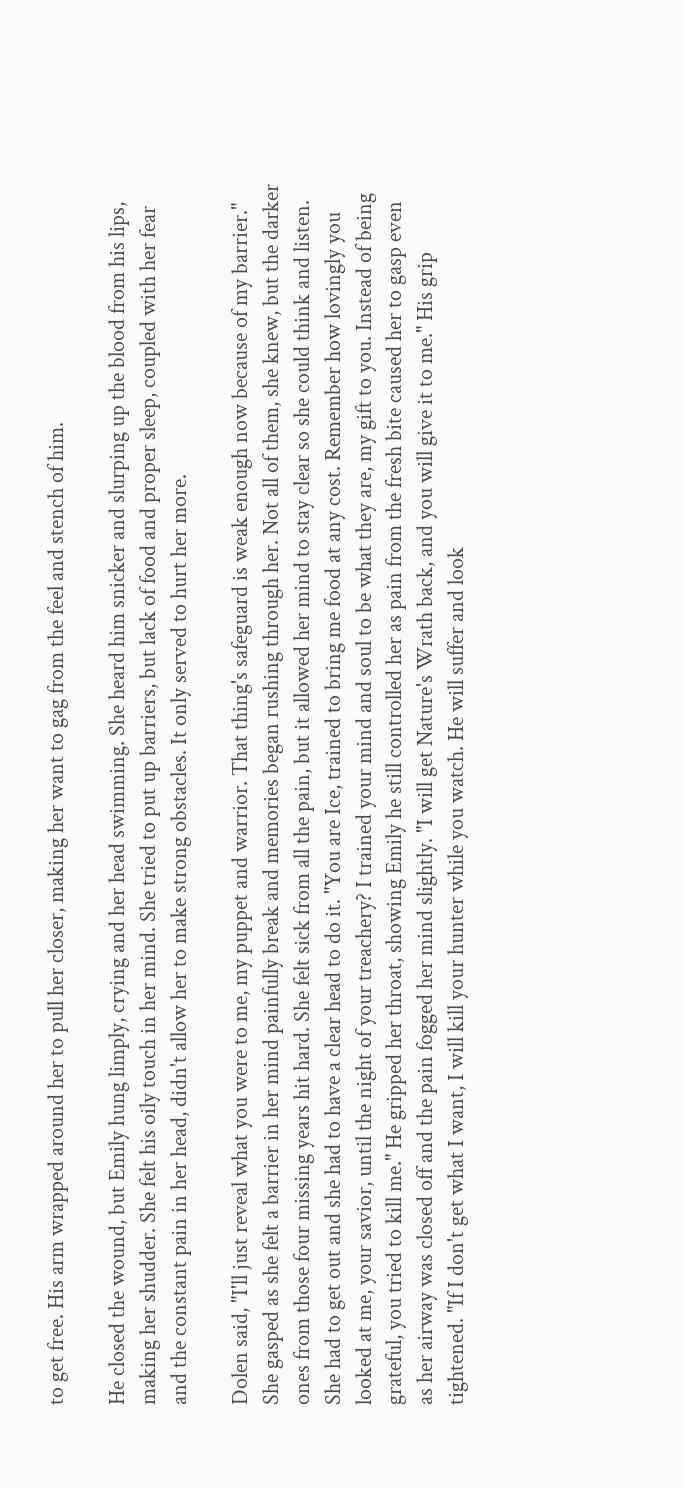to get free. His arm wrapped around her to pull her closer, making her want to gag from the feel and stench of him.

He closed the wound, but Emily hung limply, crying and her head swimming. She heard him snicker and slurping up the blood from his lips, making her shudder. She felt his oily touch in her mind. She tried to put up barriers, but lack of food and proper sleep, coupled with her fear and the constant pain in her head, didn't allow her to make strong obstacles. It only served to hurt her more.

Dolen said, "I'll just reveal what you were to me, my puppet and warrior. That thing's safeguard is weak enough now because of my barrier." She gasped as she felt a barrier in her mind painfully break and memories began rushing through her. Not all of them, she knew, but the darker ones from those four missing years hit hard. She felt sick from all the pain, but it allowed her mind to stay clear so she could think and listen. She had to get out and she had to have a clear head to do it. "You are Ice, trained to bring me food at any cost. Remember how lovingly you looked at me, your savior, until the night of your treachery? I trained your mind and soul to be what they are, my gift to you. Instead of being grateful, you tried to kill me." He gripped her throat, showing Emily he still controlled her as pain from the fresh bite caused her to gasp even as her airway was closed off and the pain fogged her mind slightly. "I will get Nature's Wrath back, and you will give it to me." His grip tightened. "If I don't get what I want, I will kill your hunter while you watch. He will suffer and look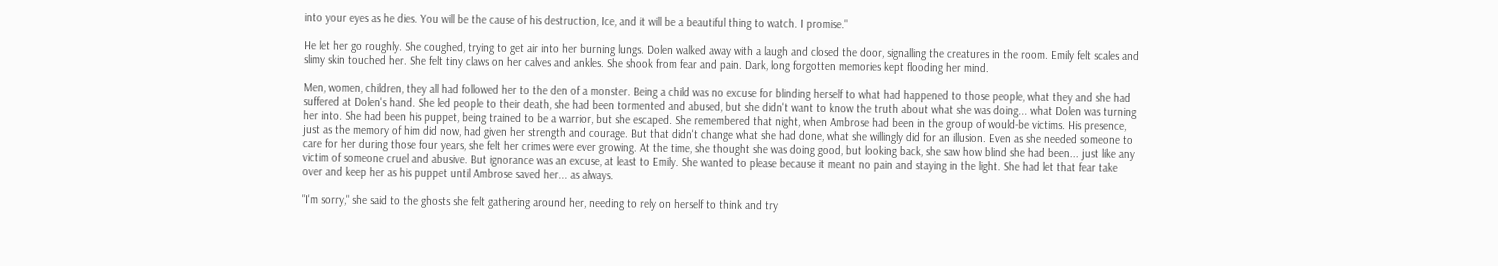into your eyes as he dies. You will be the cause of his destruction, Ice, and it will be a beautiful thing to watch. I promise."

He let her go roughly. She coughed, trying to get air into her burning lungs. Dolen walked away with a laugh and closed the door, signalling the creatures in the room. Emily felt scales and slimy skin touched her. She felt tiny claws on her calves and ankles. She shook from fear and pain. Dark, long forgotten memories kept flooding her mind.

Men, women, children, they all had followed her to the den of a monster. Being a child was no excuse for blinding herself to what had happened to those people, what they and she had suffered at Dolen's hand. She led people to their death, she had been tormented and abused, but she didn't want to know the truth about what she was doing... what Dolen was turning her into. She had been his puppet, being trained to be a warrior, but she escaped. She remembered that night, when Ambrose had been in the group of would-be victims. His presence, just as the memory of him did now, had given her strength and courage. But that didn't change what she had done, what she willingly did for an illusion. Even as she needed someone to care for her during those four years, she felt her crimes were ever growing. At the time, she thought she was doing good, but looking back, she saw how blind she had been... just like any victim of someone cruel and abusive. But ignorance was an excuse, at least to Emily. She wanted to please because it meant no pain and staying in the light. She had let that fear take over and keep her as his puppet until Ambrose saved her... as always.

"I'm sorry," she said to the ghosts she felt gathering around her, needing to rely on herself to think and try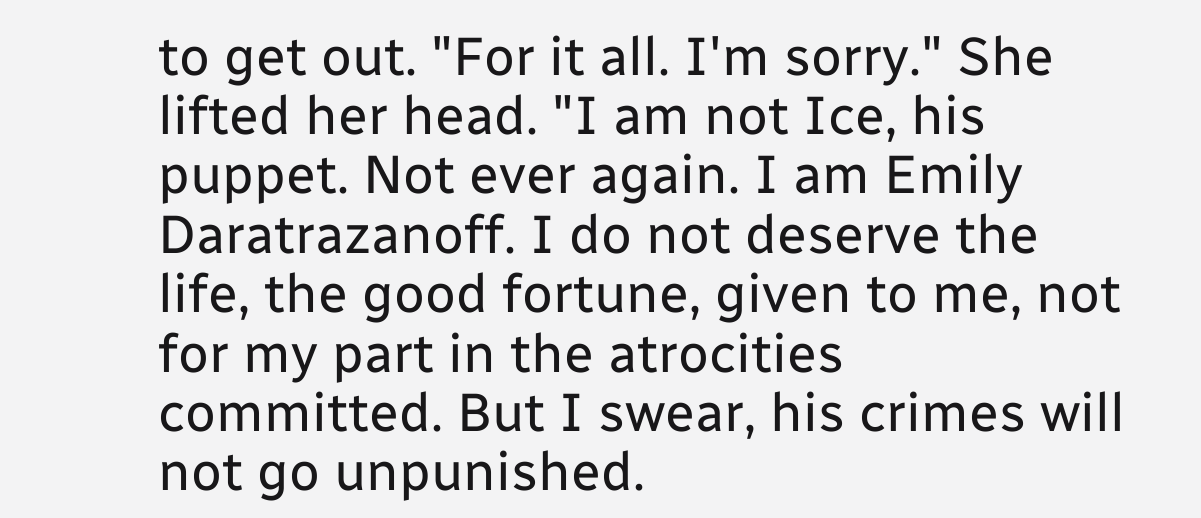to get out. "For it all. I'm sorry." She lifted her head. "I am not Ice, his puppet. Not ever again. I am Emily Daratrazanoff. I do not deserve the life, the good fortune, given to me, not for my part in the atrocities committed. But I swear, his crimes will not go unpunished.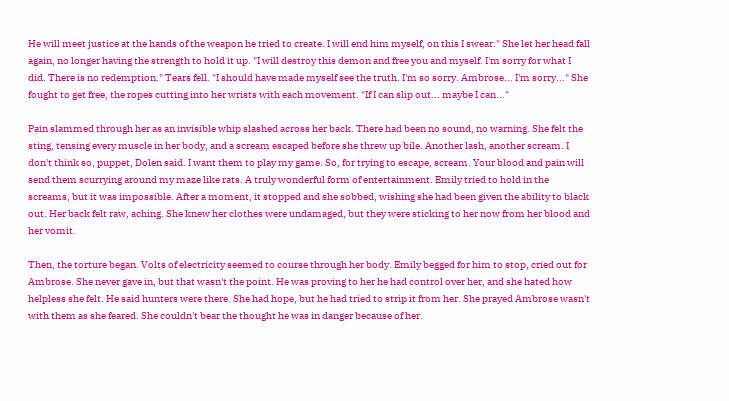He will meet justice at the hands of the weapon he tried to create. I will end him myself, on this I swear." She let her head fall again, no longer having the strength to hold it up. "I will destroy this demon and free you and myself. I'm sorry for what I did. There is no redemption." Tears fell. "I should have made myself see the truth. I'm so sorry. Ambrose... I'm sorry..." She fought to get free, the ropes cutting into her wrists with each movement. "If I can slip out... maybe I can..."

Pain slammed through her as an invisible whip slashed across her back. There had been no sound, no warning. She felt the sting, tensing every muscle in her body, and a scream escaped before she threw up bile. Another lash, another scream. I don't think so, puppet, Dolen said. I want them to play my game. So, for trying to escape, scream. Your blood and pain will send them scurrying around my maze like rats. A truly wonderful form of entertainment. Emily tried to hold in the screams, but it was impossible. After a moment, it stopped and she sobbed, wishing she had been given the ability to black out. Her back felt raw, aching. She knew her clothes were undamaged, but they were sticking to her now from her blood and her vomit.

Then, the torture began. Volts of electricity seemed to course through her body. Emily begged for him to stop, cried out for Ambrose. She never gave in, but that wasn't the point. He was proving to her he had control over her, and she hated how helpless she felt. He said hunters were there. She had hope, but he had tried to strip it from her. She prayed Ambrose wasn't with them as she feared. She couldn't bear the thought he was in danger because of her.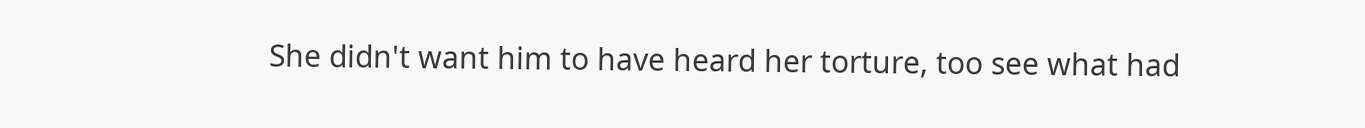She didn't want him to have heard her torture, too see what had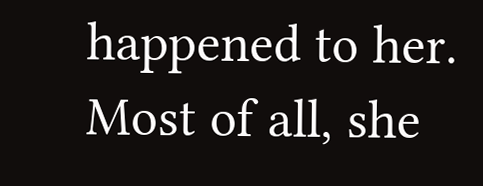happened to her. Most of all, she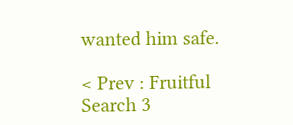wanted him safe.

< Prev : Fruitful Search 3